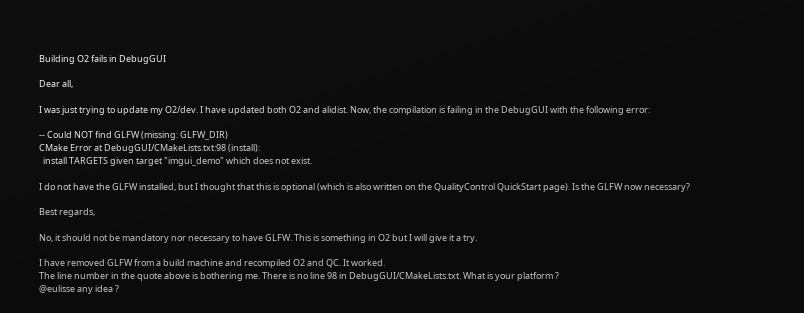Building O2 fails in DebugGUI

Dear all,

I was just trying to update my O2/dev. I have updated both O2 and alidist. Now, the compilation is failing in the DebugGUI with the following error:

-- Could NOT find GLFW (missing: GLFW_DIR)
CMake Error at DebugGUI/CMakeLists.txt:98 (install):
  install TARGETS given target "imgui_demo" which does not exist.

I do not have the GLFW installed, but I thought that this is optional (which is also written on the QualityControl QuickStart page). Is the GLFW now necessary?

Best regards,

No, it should not be mandatory nor necessary to have GLFW. This is something in O2 but I will give it a try.

I have removed GLFW from a build machine and recompiled O2 and QC. It worked.
The line number in the quote above is bothering me. There is no line 98 in DebugGUI/CMakeLists.txt. What is your platform ?
@eulisse any idea ?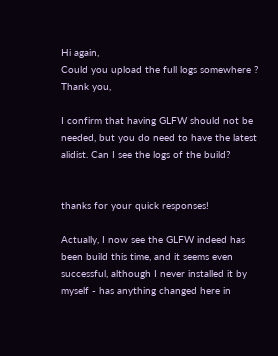Hi again,
Could you upload the full logs somewhere ?
Thank you,

I confirm that having GLFW should not be needed, but you do need to have the latest alidist. Can I see the logs of the build?


thanks for your quick responses!

Actually, I now see the GLFW indeed has been build this time, and it seems even successful, although I never installed it by myself - has anything changed here in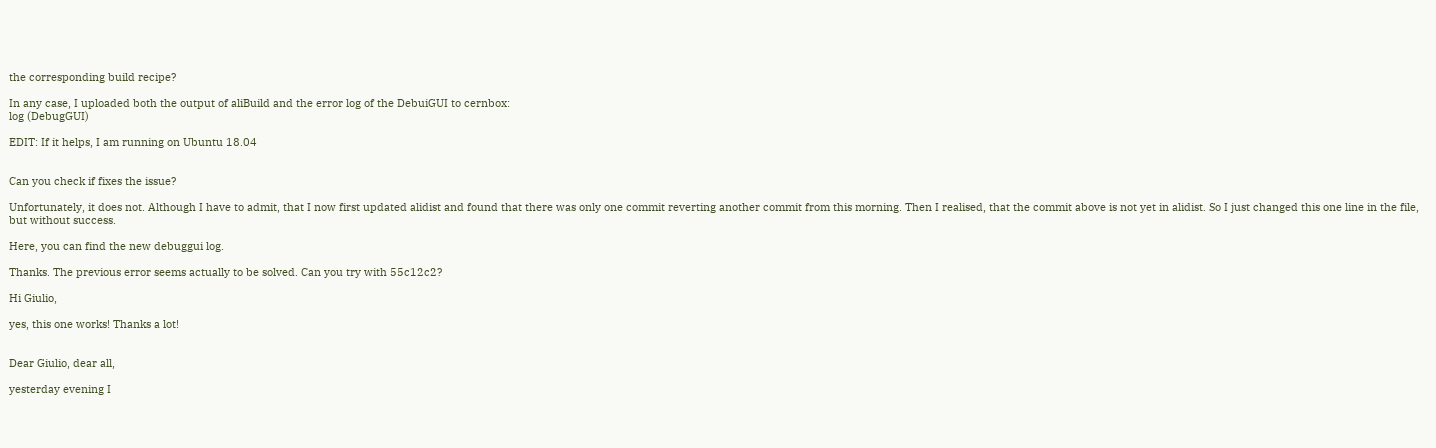the corresponding build recipe?

In any case, I uploaded both the output of aliBuild and the error log of the DebuiGUI to cernbox:
log (DebugGUI)

EDIT: If it helps, I am running on Ubuntu 18.04


Can you check if fixes the issue?

Unfortunately, it does not. Although I have to admit, that I now first updated alidist and found that there was only one commit reverting another commit from this morning. Then I realised, that the commit above is not yet in alidist. So I just changed this one line in the file, but without success.

Here, you can find the new debuggui log.

Thanks. The previous error seems actually to be solved. Can you try with 55c12c2?

Hi Giulio,

yes, this one works! Thanks a lot!


Dear Giulio, dear all,

yesterday evening I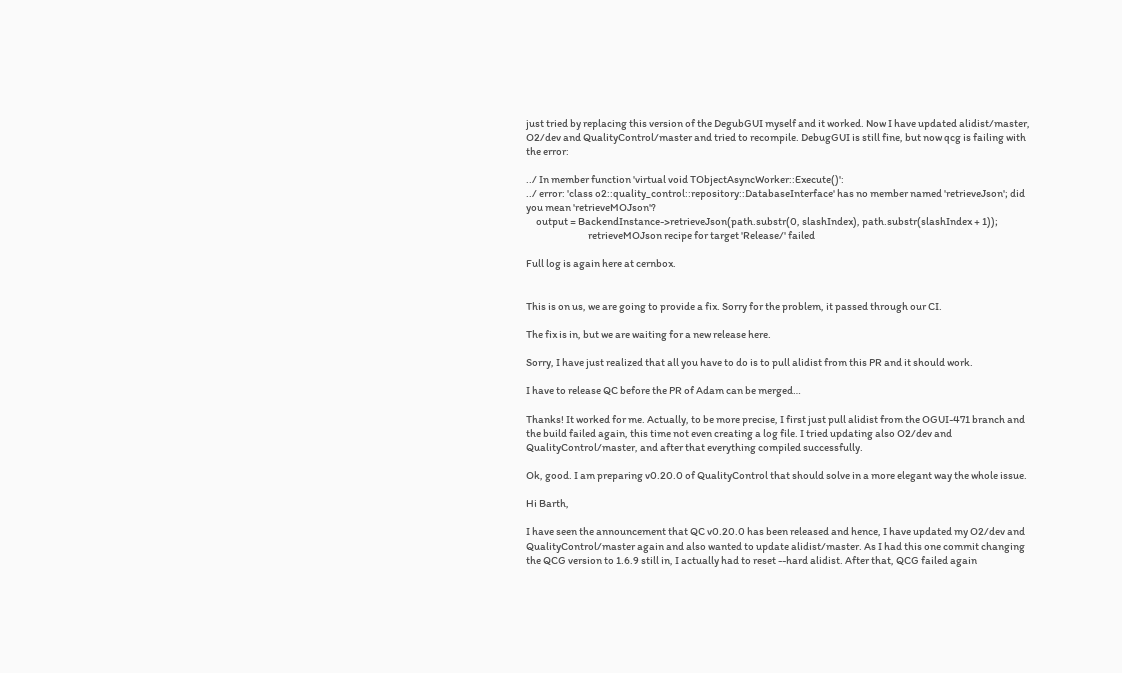just tried by replacing this version of the DegubGUI myself and it worked. Now I have updated alidist/master, O2/dev and QualityControl/master and tried to recompile. DebugGUI is still fine, but now qcg is failing with the error:

../ In member function 'virtual void TObjectAsyncWorker::Execute()':
../ error: 'class o2::quality_control::repository::DatabaseInterface' has no member named 'retrieveJson'; did you mean 'retrieveMOJson'?
     output = BackendInstance->retrieveJson(path.substr(0, slashIndex), path.substr(slashIndex + 1));
                               retrieveMOJson recipe for target 'Release/' failed

Full log is again here at cernbox.


This is on us, we are going to provide a fix. Sorry for the problem, it passed through our CI.

The fix is in, but we are waiting for a new release here.

Sorry, I have just realized that all you have to do is to pull alidist from this PR and it should work.

I have to release QC before the PR of Adam can be merged…

Thanks! It worked for me. Actually, to be more precise, I first just pull alidist from the OGUI-471 branch and the build failed again, this time not even creating a log file. I tried updating also O2/dev and QualityControl/master, and after that everything compiled successfully.

Ok, good. I am preparing v0.20.0 of QualityControl that should solve in a more elegant way the whole issue.

Hi Barth,

I have seen the announcement that QC v0.20.0 has been released and hence, I have updated my O2/dev and QualityControl/master again and also wanted to update alidist/master. As I had this one commit changing the QCG version to 1.6.9 still in, I actually had to reset --hard alidist. After that, QCG failed again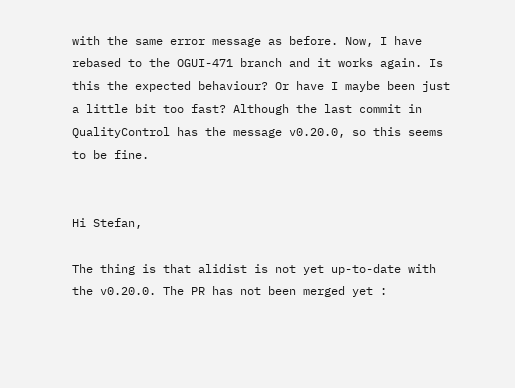with the same error message as before. Now, I have rebased to the OGUI-471 branch and it works again. Is this the expected behaviour? Or have I maybe been just a little bit too fast? Although the last commit in QualityControl has the message v0.20.0, so this seems to be fine.


Hi Stefan,

The thing is that alidist is not yet up-to-date with the v0.20.0. The PR has not been merged yet :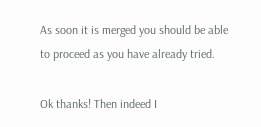As soon it is merged you should be able to proceed as you have already tried.

Ok thanks! Then indeed I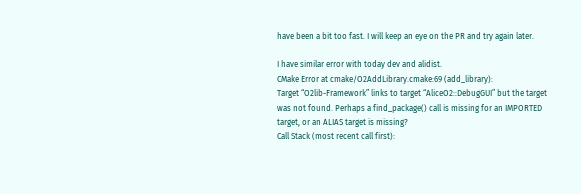have been a bit too fast. I will keep an eye on the PR and try again later.

I have similar error with today dev and alidist.
CMake Error at cmake/O2AddLibrary.cmake:69 (add_library):
Target “O2lib-Framework” links to target “AliceO2::DebugGUI” but the target
was not found. Perhaps a find_package() call is missing for an IMPORTED
target, or an ALIAS target is missing?
Call Stack (most recent call first):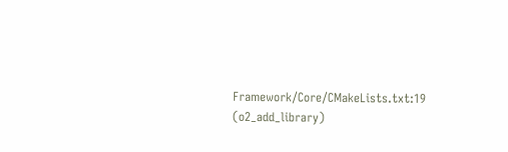Framework/Core/CMakeLists.txt:19 (o2_add_library)